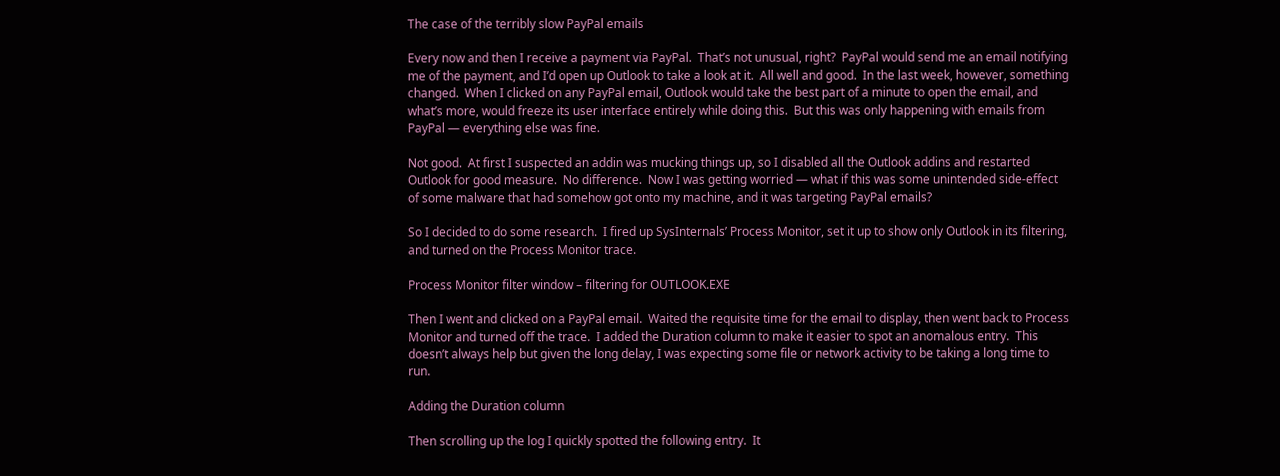The case of the terribly slow PayPal emails

Every now and then I receive a payment via PayPal.  That’s not unusual, right?  PayPal would send me an email notifying me of the payment, and I’d open up Outlook to take a look at it.  All well and good.  In the last week, however, something changed.  When I clicked on any PayPal email, Outlook would take the best part of a minute to open the email, and what’s more, would freeze its user interface entirely while doing this.  But this was only happening with emails from PayPal — everything else was fine.

Not good.  At first I suspected an addin was mucking things up, so I disabled all the Outlook addins and restarted Outlook for good measure.  No difference.  Now I was getting worried — what if this was some unintended side-effect of some malware that had somehow got onto my machine, and it was targeting PayPal emails?

So I decided to do some research.  I fired up SysInternals’ Process Monitor, set it up to show only Outlook in its filtering, and turned on the Process Monitor trace.

Process Monitor filter window – filtering for OUTLOOK.EXE

Then I went and clicked on a PayPal email.  Waited the requisite time for the email to display, then went back to Process Monitor and turned off the trace.  I added the Duration column to make it easier to spot an anomalous entry.  This doesn’t always help but given the long delay, I was expecting some file or network activity to be taking a long time to run.

Adding the Duration column

Then scrolling up the log I quickly spotted the following entry.  It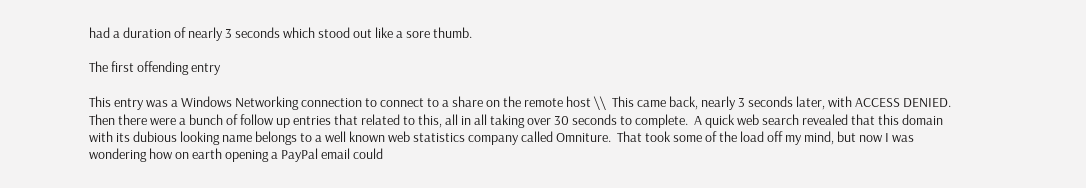had a duration of nearly 3 seconds which stood out like a sore thumb.

The first offending entry

This entry was a Windows Networking connection to connect to a share on the remote host \\  This came back, nearly 3 seconds later, with ACCESS DENIED.  Then there were a bunch of follow up entries that related to this, all in all taking over 30 seconds to complete.  A quick web search revealed that this domain with its dubious looking name belongs to a well known web statistics company called Omniture.  That took some of the load off my mind, but now I was wondering how on earth opening a PayPal email could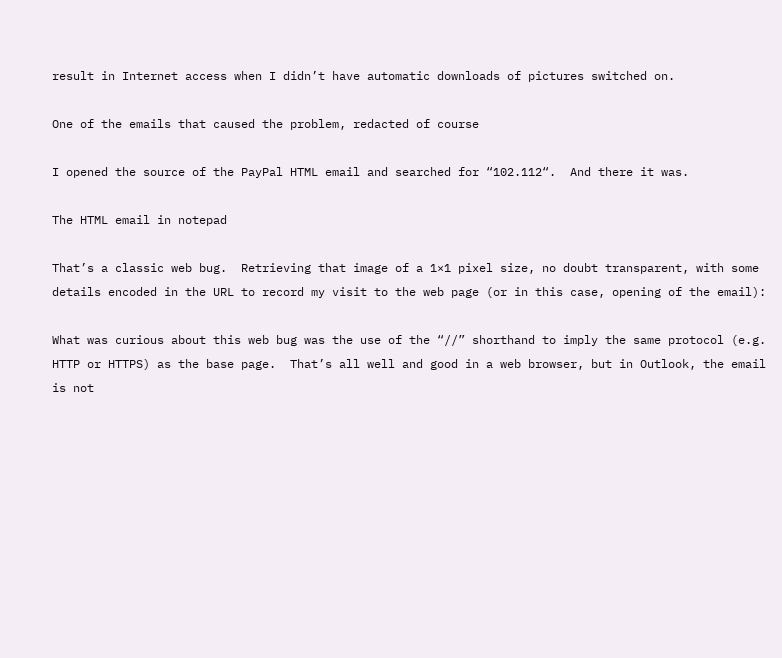result in Internet access when I didn’t have automatic downloads of pictures switched on.

One of the emails that caused the problem, redacted of course

I opened the source of the PayPal HTML email and searched for “102.112“.  And there it was.

The HTML email in notepad

That’s a classic web bug.  Retrieving that image of a 1×1 pixel size, no doubt transparent, with some details encoded in the URL to record my visit to the web page (or in this case, opening of the email):

What was curious about this web bug was the use of the “//” shorthand to imply the same protocol (e.g. HTTP or HTTPS) as the base page.  That’s all well and good in a web browser, but in Outlook, the email is not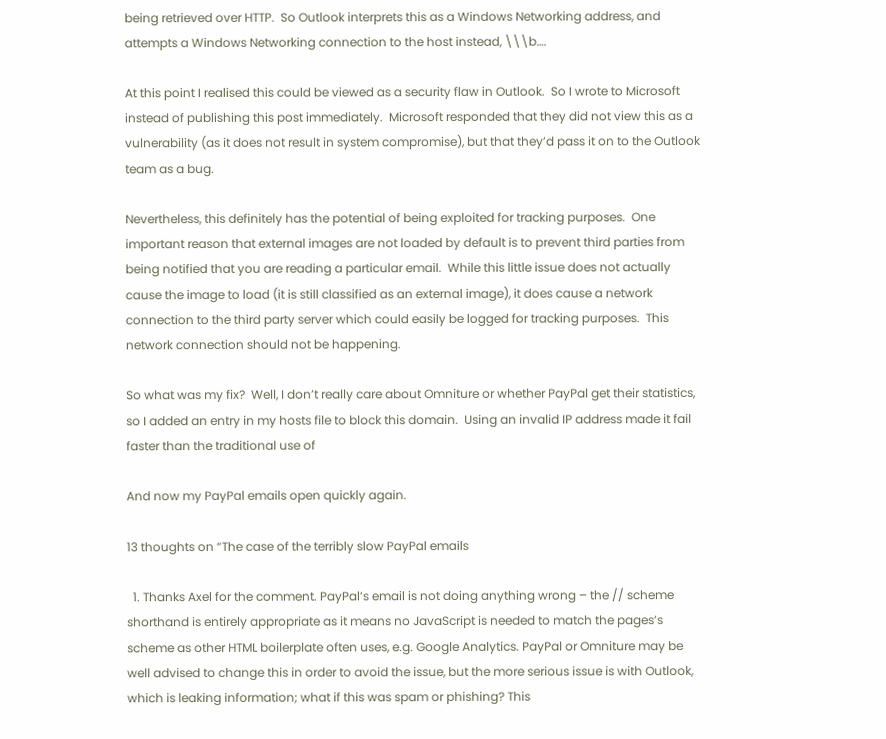being retrieved over HTTP.  So Outlook interprets this as a Windows Networking address, and attempts a Windows Networking connection to the host instead, \\\b….

At this point I realised this could be viewed as a security flaw in Outlook.  So I wrote to Microsoft instead of publishing this post immediately.  Microsoft responded that they did not view this as a vulnerability (as it does not result in system compromise), but that they’d pass it on to the Outlook team as a bug.

Nevertheless, this definitely has the potential of being exploited for tracking purposes.  One important reason that external images are not loaded by default is to prevent third parties from being notified that you are reading a particular email.  While this little issue does not actually cause the image to load (it is still classified as an external image), it does cause a network connection to the third party server which could easily be logged for tracking purposes.  This network connection should not be happening.

So what was my fix?  Well, I don’t really care about Omniture or whether PayPal get their statistics, so I added an entry in my hosts file to block this domain.  Using an invalid IP address made it fail faster than the traditional use of

And now my PayPal emails open quickly again.

13 thoughts on “The case of the terribly slow PayPal emails

  1. Thanks Axel for the comment. PayPal’s email is not doing anything wrong – the // scheme shorthand is entirely appropriate as it means no JavaScript is needed to match the pages’s scheme as other HTML boilerplate often uses, e.g. Google Analytics. PayPal or Omniture may be well advised to change this in order to avoid the issue, but the more serious issue is with Outlook, which is leaking information; what if this was spam or phishing? This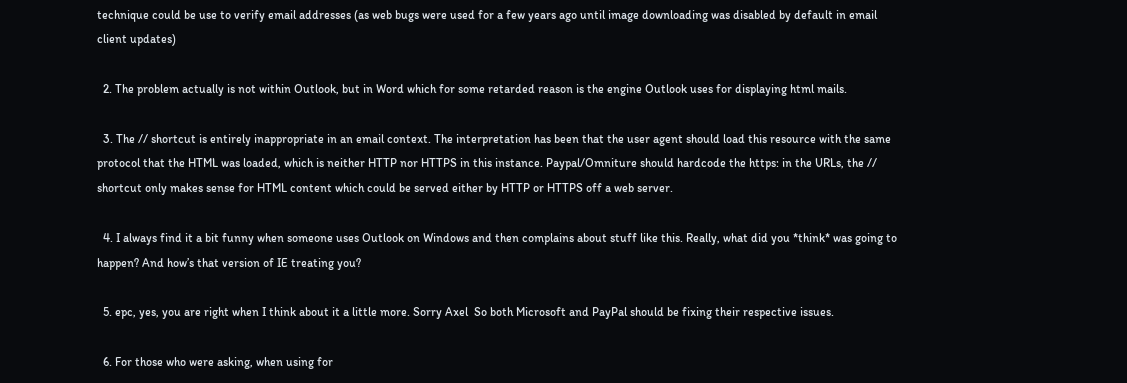technique could be use to verify email addresses (as web bugs were used for a few years ago until image downloading was disabled by default in email client updates)

  2. The problem actually is not within Outlook, but in Word which for some retarded reason is the engine Outlook uses for displaying html mails.

  3. The // shortcut is entirely inappropriate in an email context. The interpretation has been that the user agent should load this resource with the same protocol that the HTML was loaded, which is neither HTTP nor HTTPS in this instance. Paypal/Omniture should hardcode the https: in the URLs, the // shortcut only makes sense for HTML content which could be served either by HTTP or HTTPS off a web server.

  4. I always find it a bit funny when someone uses Outlook on Windows and then complains about stuff like this. Really, what did you *think* was going to happen? And how’s that version of IE treating you?

  5. epc, yes, you are right when I think about it a little more. Sorry Axel  So both Microsoft and PayPal should be fixing their respective issues.

  6. For those who were asking, when using for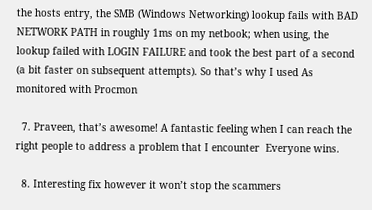the hosts entry, the SMB (Windows Networking) lookup fails with BAD NETWORK PATH in roughly 1ms on my netbook; when using, the lookup failed with LOGIN FAILURE and took the best part of a second (a bit faster on subsequent attempts). So that’s why I used As monitored with Procmon

  7. Praveen, that’s awesome! A fantastic feeling when I can reach the right people to address a problem that I encounter  Everyone wins.

  8. Interesting fix however it won’t stop the scammers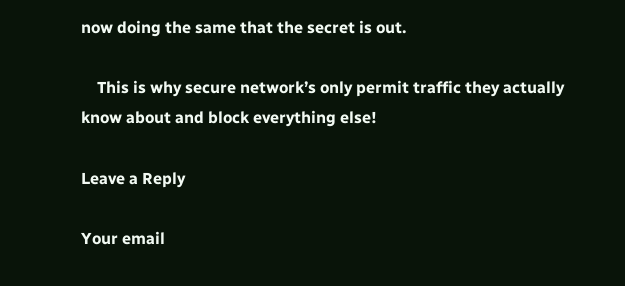now doing the same that the secret is out.

    This is why secure network’s only permit traffic they actually know about and block everything else!

Leave a Reply

Your email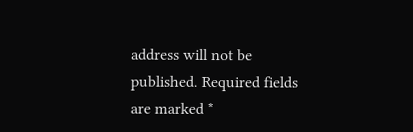address will not be published. Required fields are marked *